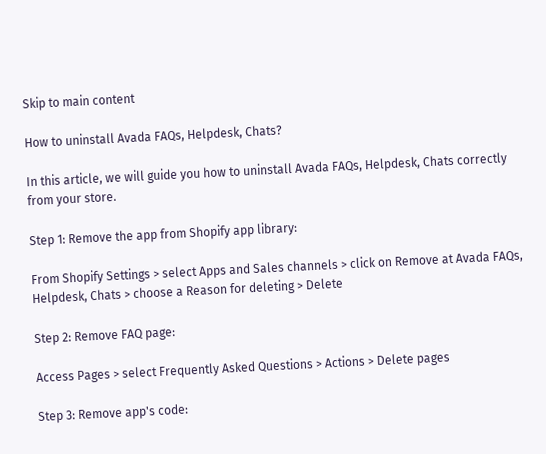Skip to main content

How to uninstall Avada FAQs, Helpdesk, Chats?

In this article, we will guide you how to uninstall Avada FAQs, Helpdesk, Chats correctly from your store.

Step 1: Remove the app from Shopify app library:

From Shopify Settings > select Apps and Sales channels > click on Remove at Avada FAQs, Helpdesk, Chats > choose a Reason for deleting > Delete

Step 2: Remove FAQ page:

Access Pages > select Frequently Asked Questions > Actions > Delete pages

Step 3: Remove app's code: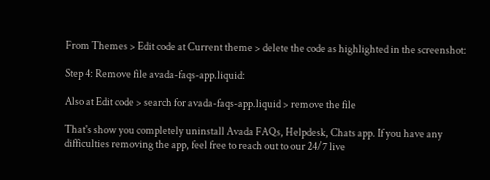From Themes > Edit code at Current theme > delete the code as highlighted in the screenshot:

Step 4: Remove file avada-faqs-app.liquid:

Also at Edit code > search for avada-faqs-app.liquid > remove the file

That's show you completely uninstall Avada FAQs, Helpdesk, Chats app. If you have any difficulties removing the app, feel free to reach out to our 24/7 live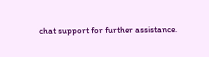chat support for further assistance.